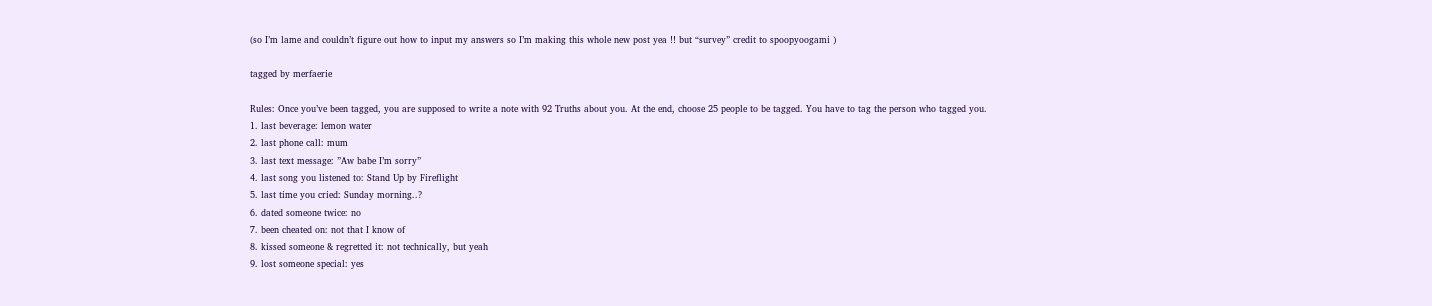(so I’m lame and couldn’t figure out how to input my answers so I’m making this whole new post yea !! but “survey” credit to spoopyoogami )

tagged by merfaerie

Rules: Once you’ve been tagged, you are supposed to write a note with 92 Truths about you. At the end, choose 25 people to be tagged. You have to tag the person who tagged you.
1. last beverage: lemon water
2. last phone call: mum
3. last text message: ”Aw babe I’m sorry”
4. last song you listened to: Stand Up by Fireflight
5. last time you cried: Sunday morning..?
6. dated someone twice: no
7. been cheated on: not that I know of
8. kissed someone & regretted it: not technically, but yeah
9. lost someone special: yes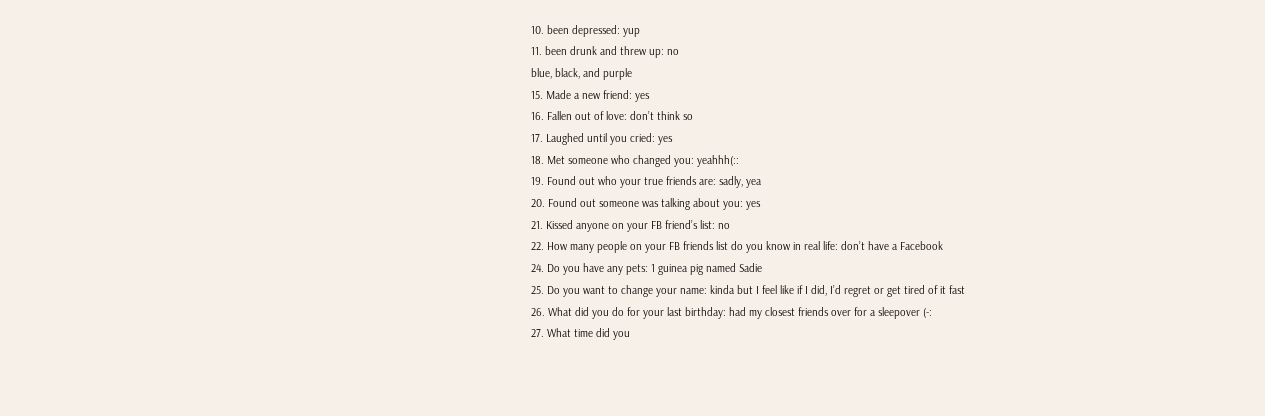10. been depressed: yup
11. been drunk and threw up: no
blue, black, and purple
15. Made a new friend: yes
16. Fallen out of love: don’t think so
17. Laughed until you cried: yes
18. Met someone who changed you: yeahhh(::
19. Found out who your true friends are: sadly, yea
20. Found out someone was talking about you: yes
21. Kissed anyone on your FB friend’s list: no
22. How many people on your FB friends list do you know in real life: don’t have a Facebook
24. Do you have any pets: 1 guinea pig named Sadie
25. Do you want to change your name: kinda but I feel like if I did, I’d regret or get tired of it fast
26. What did you do for your last birthday: had my closest friends over for a sleepover (-:
27. What time did you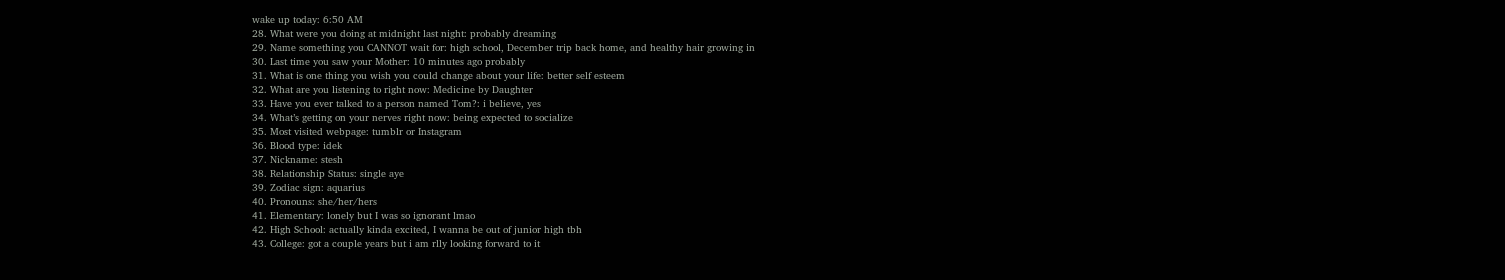wake up today: 6:50 AM
28. What were you doing at midnight last night: probably dreaming
29. Name something you CANNOT wait for: high school, December trip back home, and healthy hair growing in
30. Last time you saw your Mother: 10 minutes ago probably
31. What is one thing you wish you could change about your life: better self esteem
32. What are you listening to right now: Medicine by Daughter
33. Have you ever talked to a person named Tom?: i believe, yes
34. What’s getting on your nerves right now: being expected to socialize
35. Most visited webpage: tumblr or Instagram
36. Blood type: idek
37. Nickname: stesh
38. Relationship Status: single aye
39. Zodiac sign: aquarius
40. Pronouns: she/her/hers
41. Elementary: lonely but I was so ignorant lmao
42. High School: actually kinda excited, I wanna be out of junior high tbh
43. College: got a couple years but i am rlly looking forward to it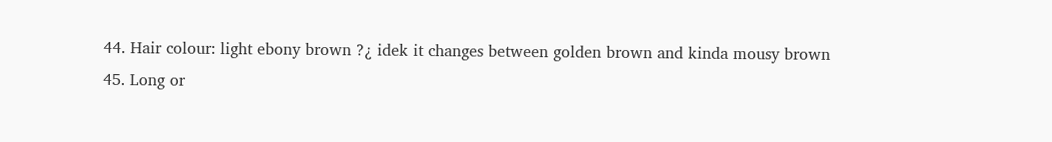44. Hair colour: light ebony brown ?¿ idek it changes between golden brown and kinda mousy brown
45. Long or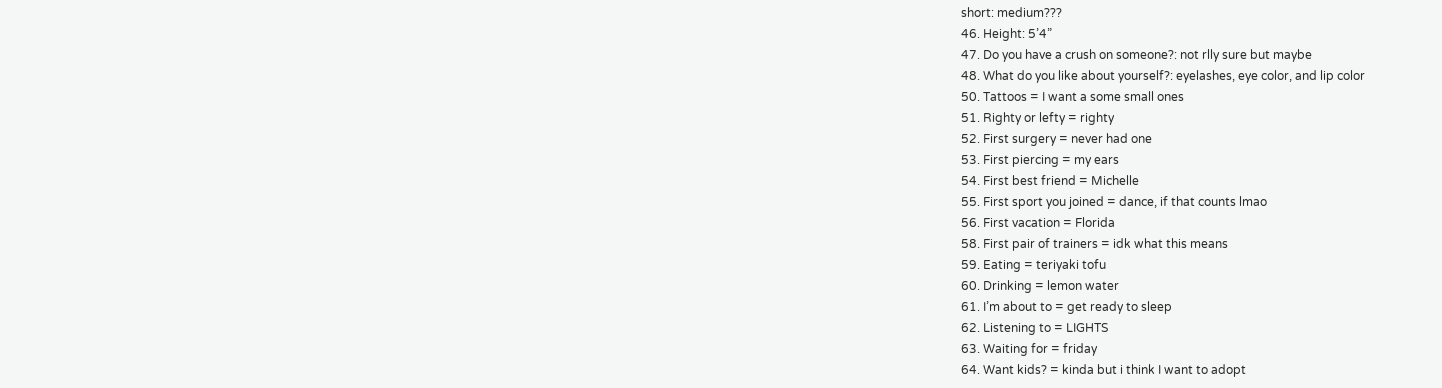short: medium???
46. Height: 5’4”
47. Do you have a crush on someone?: not rlly sure but maybe
48. What do you like about yourself?: eyelashes, eye color, and lip color
50. Tattoos = I want a some small ones
51. Righty or lefty = righty
52. First surgery = never had one
53. First piercing = my ears
54. First best friend = Michelle
55. First sport you joined = dance, if that counts lmao
56. First vacation = Florida
58. First pair of trainers = idk what this means
59. Eating = teriyaki tofu
60. Drinking = lemon water
61. I’m about to = get ready to sleep
62. Listening to = LIGHTS
63. Waiting for = friday
64. Want kids? = kinda but i think I want to adopt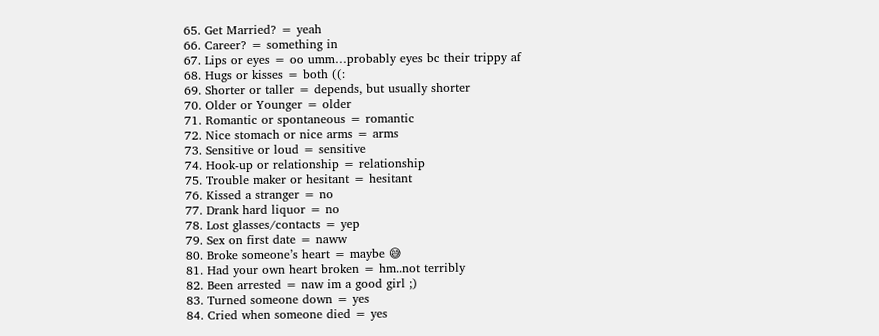65. Get Married? = yeah
66. Career? = something in
67. Lips or eyes = oo umm…probably eyes bc their trippy af
68. Hugs or kisses = both ((:
69. Shorter or taller = depends, but usually shorter
70. Older or Younger = older
71. Romantic or spontaneous = romantic
72. Nice stomach or nice arms = arms
73. Sensitive or loud = sensitive
74. Hook-up or relationship = relationship
75. Trouble maker or hesitant = hesitant
76. Kissed a stranger = no
77. Drank hard liquor = no
78. Lost glasses/contacts = yep
79. Sex on first date = naww
80. Broke someone’s heart = maybe 😅
81. Had your own heart broken = hm..not terribly
82. Been arrested = naw im a good girl ;)
83. Turned someone down = yes
84. Cried when someone died = yes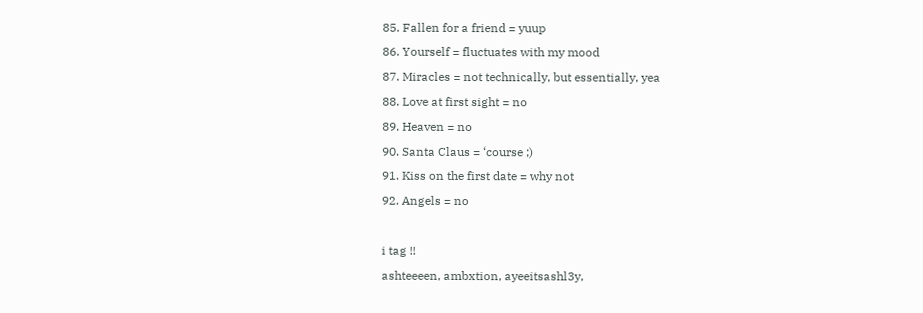85. Fallen for a friend = yuup
86. Yourself = fluctuates with my mood
87. Miracles = not technically, but essentially, yea
88. Love at first sight = no
89. Heaven = no
90. Santa Claus = ‘course ;)
91. Kiss on the first date = why not
92. Angels = no

i tag !!
ashteeeen, ambxtion, ayeeitsashl3y,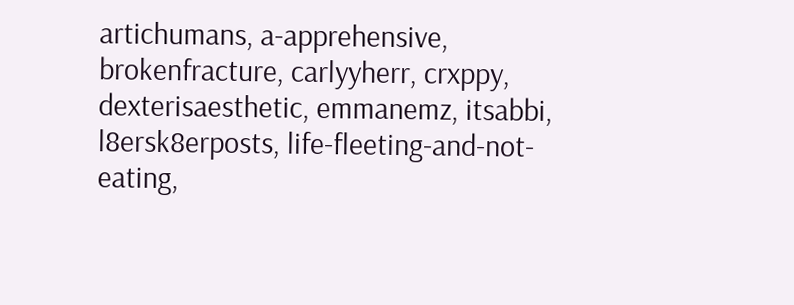artichumans, a-apprehensive, brokenfracture, carlyyherr, crxppy, dexterisaesthetic, emmanemz, itsabbi, l8ersk8erposts, life-fleeting-and-not-eating,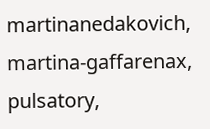martinanedakovich, martina-gaffarenax, pulsatory,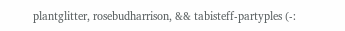plantglitter, rosebudharrison, && tabisteff-partyples (-: